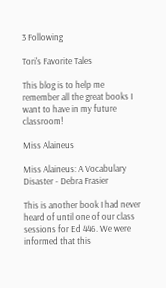3 Following

Tori's Favorite Tales

This blog is to help me remember all the great books I want to have in my future classroom!

Miss Alaineus

Miss Alaineus: A Vocabulary Disaster - Debra Frasier

This is another book I had never heard of until one of our class sessions for Ed 446. We were informed that this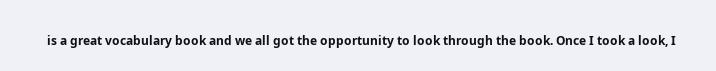is a great vocabulary book and we all got the opportunity to look through the book. Once I took a look, I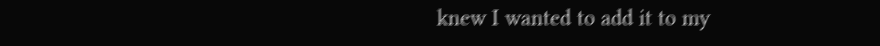knew I wanted to add it to my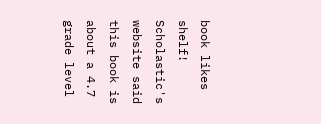book likes shelf! Scholastic's website said this book is about a 4.7 grade level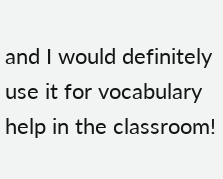and I would definitely use it for vocabulary help in the classroom!